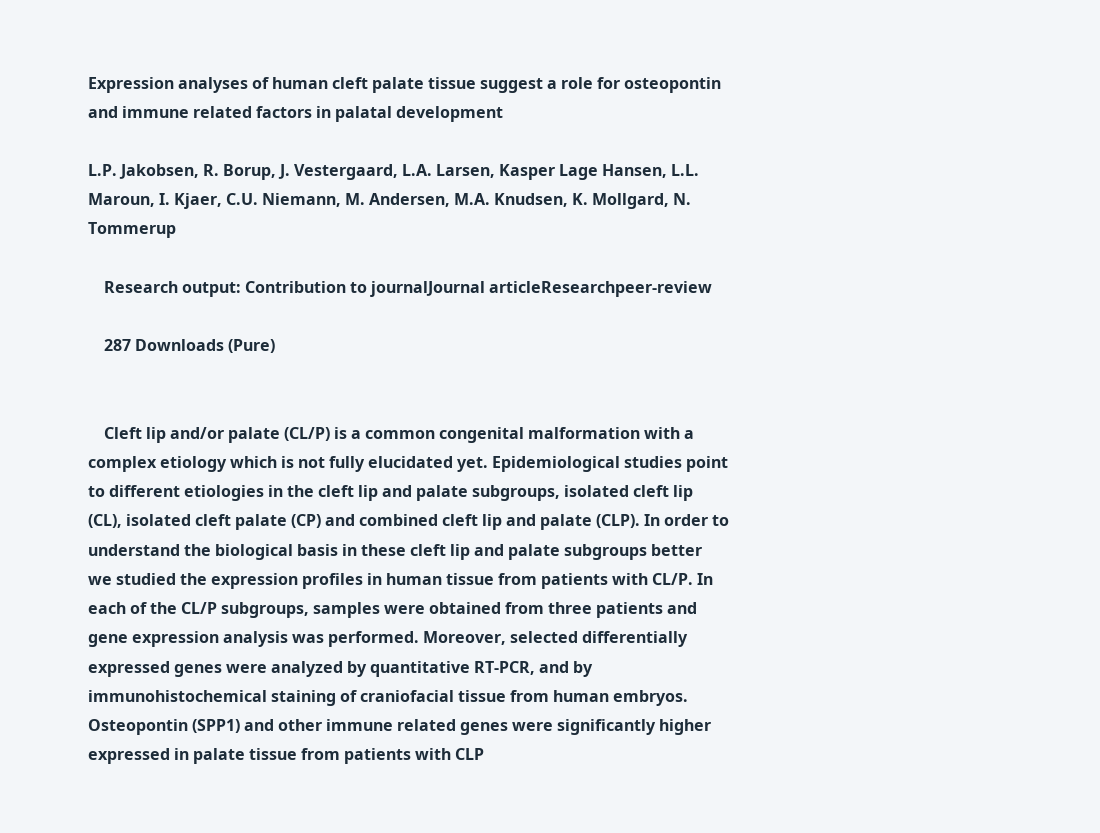Expression analyses of human cleft palate tissue suggest a role for osteopontin and immune related factors in palatal development

L.P. Jakobsen, R. Borup, J. Vestergaard, L.A. Larsen, Kasper Lage Hansen, L.L. Maroun, I. Kjaer, C.U. Niemann, M. Andersen, M.A. Knudsen, K. Mollgard, N. Tommerup

    Research output: Contribution to journalJournal articleResearchpeer-review

    287 Downloads (Pure)


    Cleft lip and/or palate (CL/P) is a common congenital malformation with a complex etiology which is not fully elucidated yet. Epidemiological studies point to different etiologies in the cleft lip and palate subgroups, isolated cleft lip (CL), isolated cleft palate (CP) and combined cleft lip and palate (CLP). In order to understand the biological basis in these cleft lip and palate subgroups better we studied the expression profiles in human tissue from patients with CL/P. In each of the CL/P subgroups, samples were obtained from three patients and gene expression analysis was performed. Moreover, selected differentially expressed genes were analyzed by quantitative RT-PCR, and by immunohistochemical staining of craniofacial tissue from human embryos. Osteopontin (SPP1) and other immune related genes were significantly higher expressed in palate tissue from patients with CLP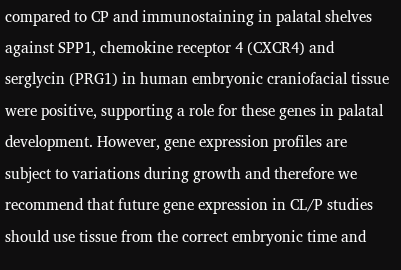compared to CP and immunostaining in palatal shelves against SPP1, chemokine receptor 4 (CXCR4) and serglycin (PRG1) in human embryonic craniofacial tissue were positive, supporting a role for these genes in palatal development. However, gene expression profiles are subject to variations during growth and therefore we recommend that future gene expression in CL/P studies should use tissue from the correct embryonic time and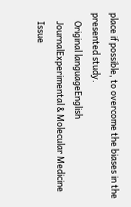place if possible, to overcome the biases in the presented study.
    Original languageEnglish
    JournalExperimental & Molecular Medicine
    Issue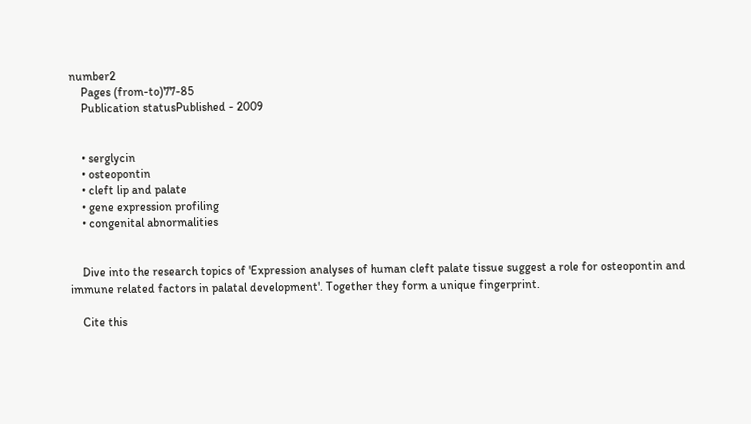number2
    Pages (from-to)77-85
    Publication statusPublished - 2009


    • serglycin
    • osteopontin
    • cleft lip and palate
    • gene expression profiling
    • congenital abnormalities


    Dive into the research topics of 'Expression analyses of human cleft palate tissue suggest a role for osteopontin and immune related factors in palatal development'. Together they form a unique fingerprint.

    Cite this